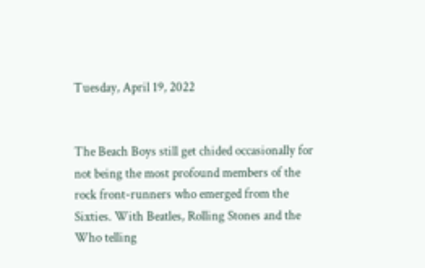Tuesday, April 19, 2022


The Beach Boys still get chided occasionally for not being the most profound members of the rock front-runners who emerged from the Sixties. With Beatles, Rolling Stones and the  Who telling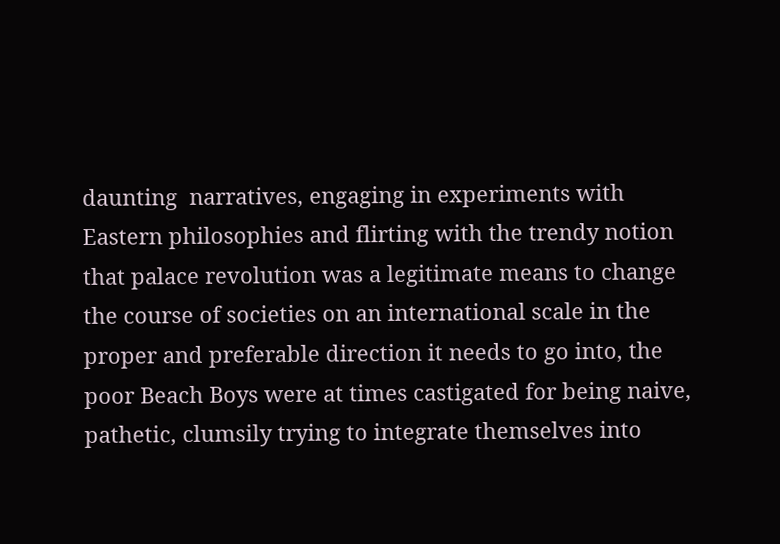daunting  narratives, engaging in experiments with Eastern philosophies and flirting with the trendy notion that palace revolution was a legitimate means to change the course of societies on an international scale in the proper and preferable direction it needs to go into, the poor Beach Boys were at times castigated for being naive, pathetic, clumsily trying to integrate themselves into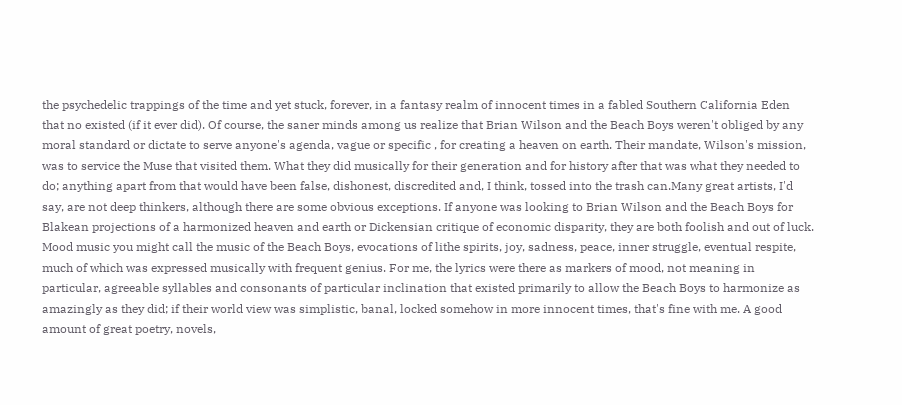the psychedelic trappings of the time and yet stuck, forever, in a fantasy realm of innocent times in a fabled Southern California Eden that no existed (if it ever did). Of course, the saner minds among us realize that Brian Wilson and the Beach Boys weren't obliged by any moral standard or dictate to serve anyone's agenda, vague or specific , for creating a heaven on earth. Their mandate, Wilson's mission, was to service the Muse that visited them. What they did musically for their generation and for history after that was what they needed to do; anything apart from that would have been false, dishonest, discredited and, I think, tossed into the trash can.Many great artists, I'd say, are not deep thinkers, although there are some obvious exceptions. If anyone was looking to Brian Wilson and the Beach Boys for Blakean projections of a harmonized heaven and earth or Dickensian critique of economic disparity, they are both foolish and out of luck. Mood music you might call the music of the Beach Boys, evocations of lithe spirits, joy, sadness, peace, inner struggle, eventual respite, much of which was expressed musically with frequent genius. For me, the lyrics were there as markers of mood, not meaning in particular, agreeable syllables and consonants of particular inclination that existed primarily to allow the Beach Boys to harmonize as amazingly as they did; if their world view was simplistic, banal, locked somehow in more innocent times, that's fine with me. A good amount of great poetry, novels,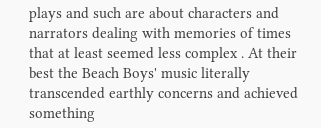plays and such are about characters and narrators dealing with memories of times that at least seemed less complex . At their best the Beach Boys' music literally transcended earthly concerns and achieved something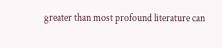greater than most profound literature can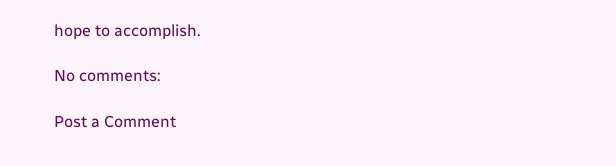hope to accomplish.

No comments:

Post a Comment